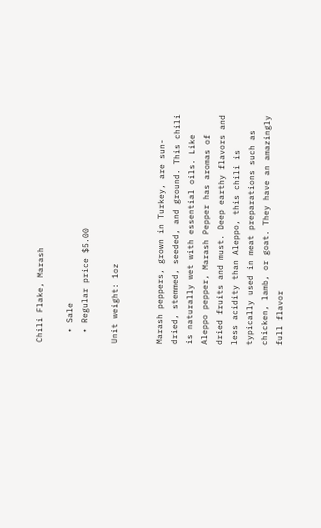Chili Flake, Marash

  • Sale
  • Regular price $5.00

Unit weight: 1oz


Marash peppers, grown in Turkey, are sun-dried, stemmed, seeded, and ground. This chili is naturally wet with essential oils. Like Aleppo pepper, Marash Pepper has aromas of dried fruits and must. Deep earthy flavors and less acidity than Aleppo, this chili is typically used in meat preparations such as chicken, lamb, or goat. They have an amazingly full flavor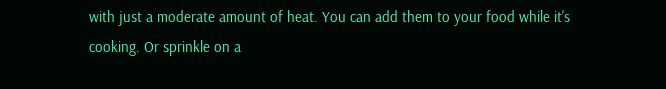with just a moderate amount of heat. You can add them to your food while it's cooking. Or sprinkle on a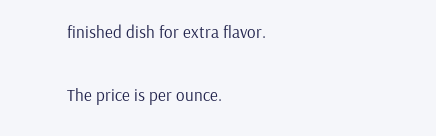finished dish for extra flavor.

The price is per ounce.